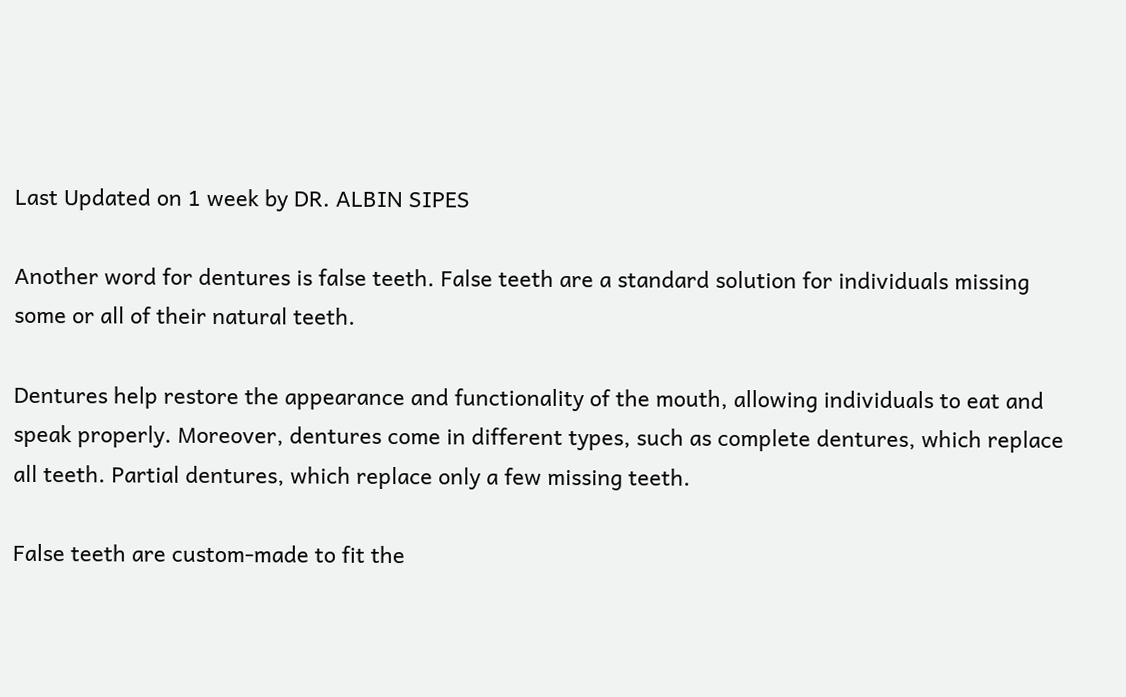Last Updated on 1 week by DR. ALBIN SIPES

Another word for dentures is false teeth. False teeth are a standard solution for individuals missing some or all of their natural teeth.

Dentures help restore the appearance and functionality of the mouth, allowing individuals to eat and speak properly. Moreover, dentures come in different types, such as complete dentures, which replace all teeth. Partial dentures, which replace only a few missing teeth.

False teeth are custom-made to fit the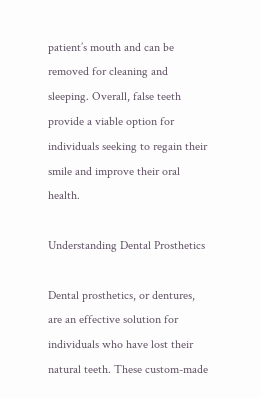patient’s mouth and can be removed for cleaning and sleeping. Overall, false teeth provide a viable option for individuals seeking to regain their smile and improve their oral health.

Understanding Dental Prosthetics

Dental prosthetics, or dentures, are an effective solution for individuals who have lost their natural teeth. These custom-made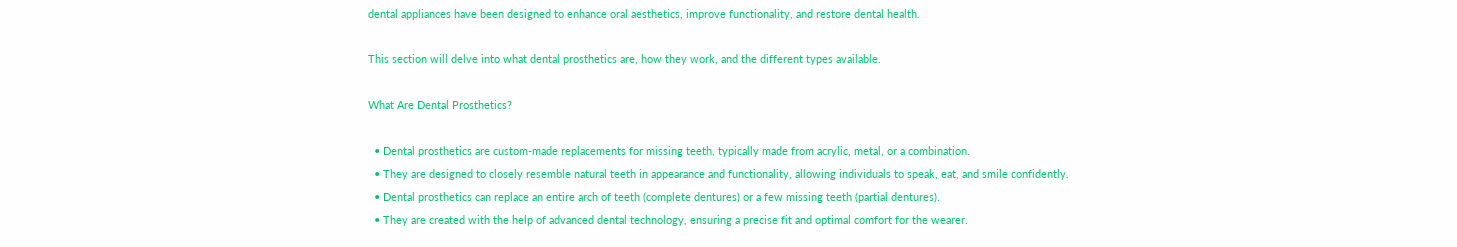dental appliances have been designed to enhance oral aesthetics, improve functionality, and restore dental health.

This section will delve into what dental prosthetics are, how they work, and the different types available.

What Are Dental Prosthetics?

  • Dental prosthetics are custom-made replacements for missing teeth, typically made from acrylic, metal, or a combination.
  • They are designed to closely resemble natural teeth in appearance and functionality, allowing individuals to speak, eat, and smile confidently.
  • Dental prosthetics can replace an entire arch of teeth (complete dentures) or a few missing teeth (partial dentures).
  • They are created with the help of advanced dental technology, ensuring a precise fit and optimal comfort for the wearer.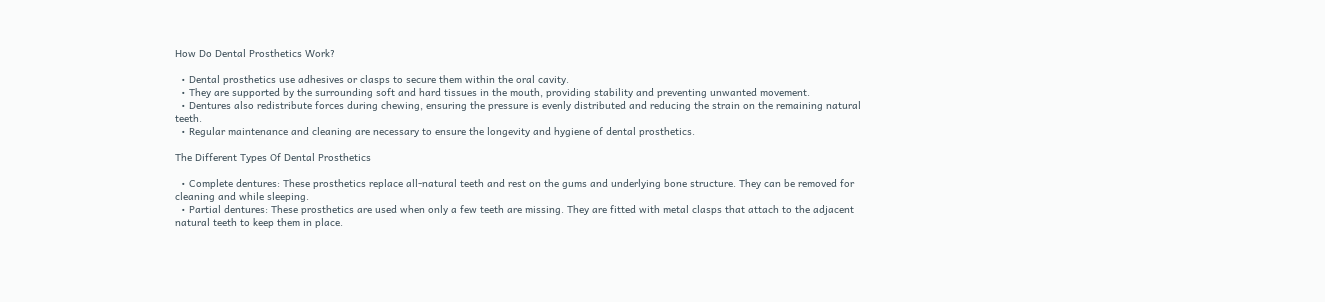How Do Dental Prosthetics Work?

  • Dental prosthetics use adhesives or clasps to secure them within the oral cavity.
  • They are supported by the surrounding soft and hard tissues in the mouth, providing stability and preventing unwanted movement.
  • Dentures also redistribute forces during chewing, ensuring the pressure is evenly distributed and reducing the strain on the remaining natural teeth.
  • Regular maintenance and cleaning are necessary to ensure the longevity and hygiene of dental prosthetics.

The Different Types Of Dental Prosthetics

  • Complete dentures: These prosthetics replace all-natural teeth and rest on the gums and underlying bone structure. They can be removed for cleaning and while sleeping.
  • Partial dentures: These prosthetics are used when only a few teeth are missing. They are fitted with metal clasps that attach to the adjacent natural teeth to keep them in place.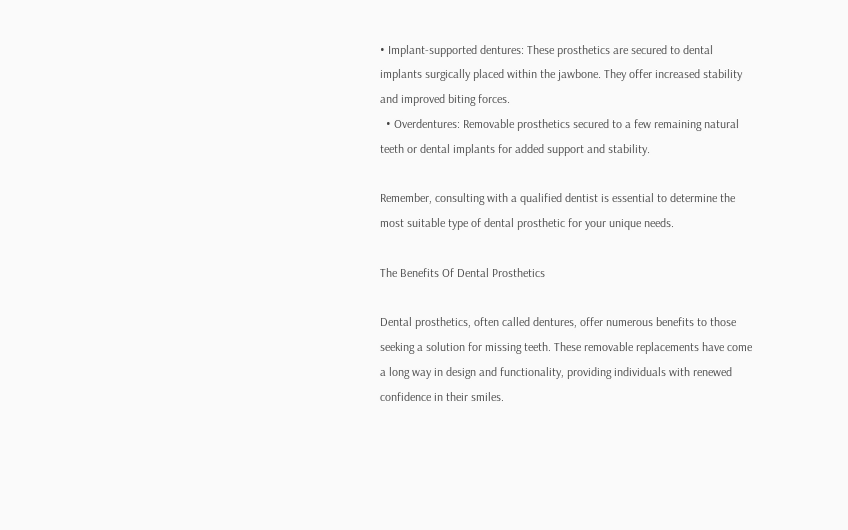• Implant-supported dentures: These prosthetics are secured to dental implants surgically placed within the jawbone. They offer increased stability and improved biting forces.
  • Overdentures: Removable prosthetics secured to a few remaining natural teeth or dental implants for added support and stability.

Remember, consulting with a qualified dentist is essential to determine the most suitable type of dental prosthetic for your unique needs.

The Benefits Of Dental Prosthetics

Dental prosthetics, often called dentures, offer numerous benefits to those seeking a solution for missing teeth. These removable replacements have come a long way in design and functionality, providing individuals with renewed confidence in their smiles.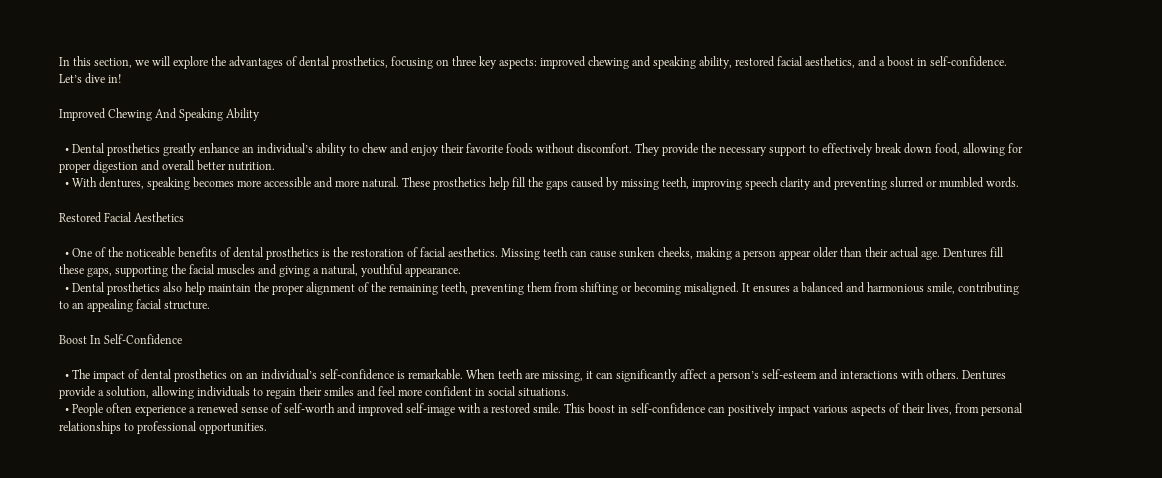In this section, we will explore the advantages of dental prosthetics, focusing on three key aspects: improved chewing and speaking ability, restored facial aesthetics, and a boost in self-confidence. Let’s dive in!

Improved Chewing And Speaking Ability

  • Dental prosthetics greatly enhance an individual’s ability to chew and enjoy their favorite foods without discomfort. They provide the necessary support to effectively break down food, allowing for proper digestion and overall better nutrition.
  • With dentures, speaking becomes more accessible and more natural. These prosthetics help fill the gaps caused by missing teeth, improving speech clarity and preventing slurred or mumbled words.

Restored Facial Aesthetics

  • One of the noticeable benefits of dental prosthetics is the restoration of facial aesthetics. Missing teeth can cause sunken cheeks, making a person appear older than their actual age. Dentures fill these gaps, supporting the facial muscles and giving a natural, youthful appearance.
  • Dental prosthetics also help maintain the proper alignment of the remaining teeth, preventing them from shifting or becoming misaligned. It ensures a balanced and harmonious smile, contributing to an appealing facial structure.

Boost In Self-Confidence

  • The impact of dental prosthetics on an individual’s self-confidence is remarkable. When teeth are missing, it can significantly affect a person’s self-esteem and interactions with others. Dentures provide a solution, allowing individuals to regain their smiles and feel more confident in social situations.
  • People often experience a renewed sense of self-worth and improved self-image with a restored smile. This boost in self-confidence can positively impact various aspects of their lives, from personal relationships to professional opportunities.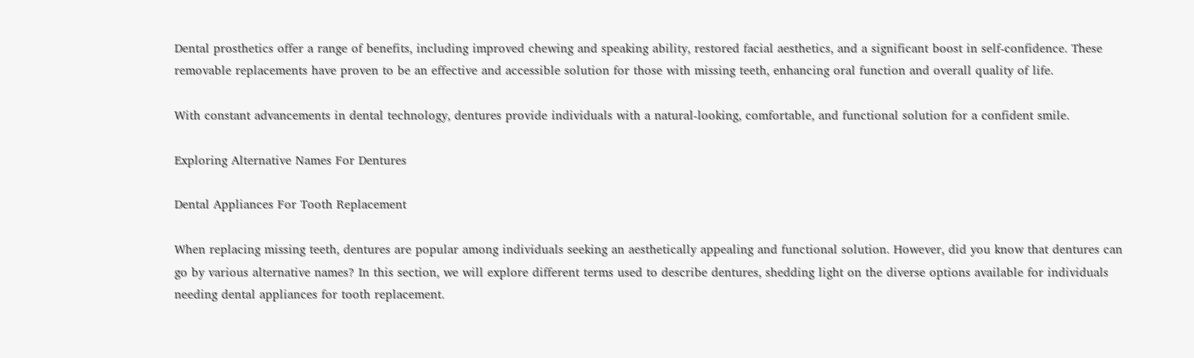Dental prosthetics offer a range of benefits, including improved chewing and speaking ability, restored facial aesthetics, and a significant boost in self-confidence. These removable replacements have proven to be an effective and accessible solution for those with missing teeth, enhancing oral function and overall quality of life.

With constant advancements in dental technology, dentures provide individuals with a natural-looking, comfortable, and functional solution for a confident smile.

Exploring Alternative Names For Dentures

Dental Appliances For Tooth Replacement

When replacing missing teeth, dentures are popular among individuals seeking an aesthetically appealing and functional solution. However, did you know that dentures can go by various alternative names? In this section, we will explore different terms used to describe dentures, shedding light on the diverse options available for individuals needing dental appliances for tooth replacement.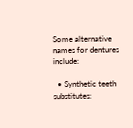Some alternative names for dentures include:

  • Synthetic teeth substitutes: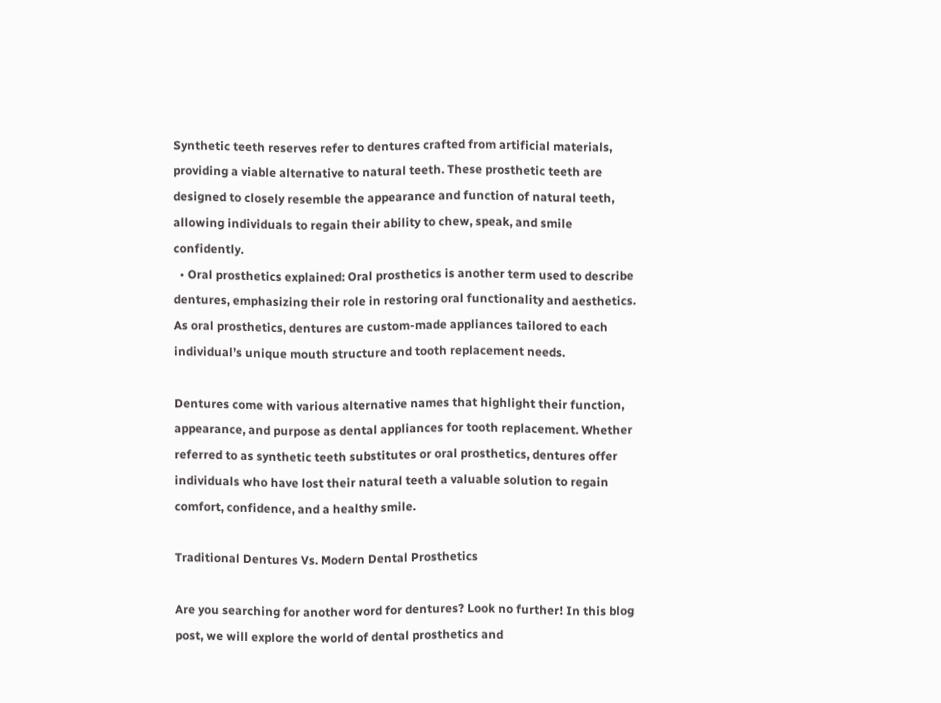Synthetic teeth reserves refer to dentures crafted from artificial materials, providing a viable alternative to natural teeth. These prosthetic teeth are designed to closely resemble the appearance and function of natural teeth, allowing individuals to regain their ability to chew, speak, and smile confidently.
  • Oral prosthetics explained: Oral prosthetics is another term used to describe dentures, emphasizing their role in restoring oral functionality and aesthetics. As oral prosthetics, dentures are custom-made appliances tailored to each individual’s unique mouth structure and tooth replacement needs.

Dentures come with various alternative names that highlight their function, appearance, and purpose as dental appliances for tooth replacement. Whether referred to as synthetic teeth substitutes or oral prosthetics, dentures offer individuals who have lost their natural teeth a valuable solution to regain comfort, confidence, and a healthy smile.

Traditional Dentures Vs. Modern Dental Prosthetics

Are you searching for another word for dentures? Look no further! In this blog post, we will explore the world of dental prosthetics and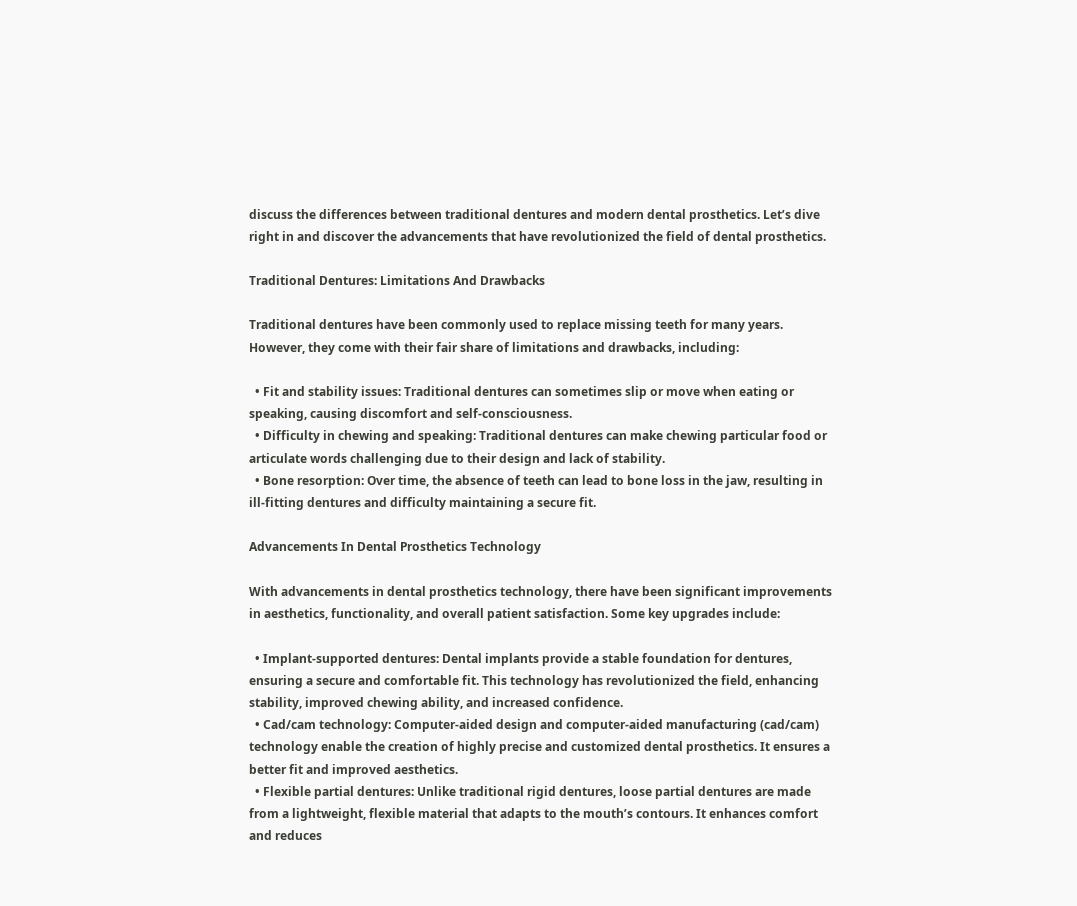discuss the differences between traditional dentures and modern dental prosthetics. Let’s dive right in and discover the advancements that have revolutionized the field of dental prosthetics.

Traditional Dentures: Limitations And Drawbacks

Traditional dentures have been commonly used to replace missing teeth for many years. However, they come with their fair share of limitations and drawbacks, including:

  • Fit and stability issues: Traditional dentures can sometimes slip or move when eating or speaking, causing discomfort and self-consciousness.
  • Difficulty in chewing and speaking: Traditional dentures can make chewing particular food or articulate words challenging due to their design and lack of stability.
  • Bone resorption: Over time, the absence of teeth can lead to bone loss in the jaw, resulting in ill-fitting dentures and difficulty maintaining a secure fit.

Advancements In Dental Prosthetics Technology

With advancements in dental prosthetics technology, there have been significant improvements in aesthetics, functionality, and overall patient satisfaction. Some key upgrades include:

  • Implant-supported dentures: Dental implants provide a stable foundation for dentures, ensuring a secure and comfortable fit. This technology has revolutionized the field, enhancing stability, improved chewing ability, and increased confidence.
  • Cad/cam technology: Computer-aided design and computer-aided manufacturing (cad/cam) technology enable the creation of highly precise and customized dental prosthetics. It ensures a better fit and improved aesthetics.
  • Flexible partial dentures: Unlike traditional rigid dentures, loose partial dentures are made from a lightweight, flexible material that adapts to the mouth’s contours. It enhances comfort and reduces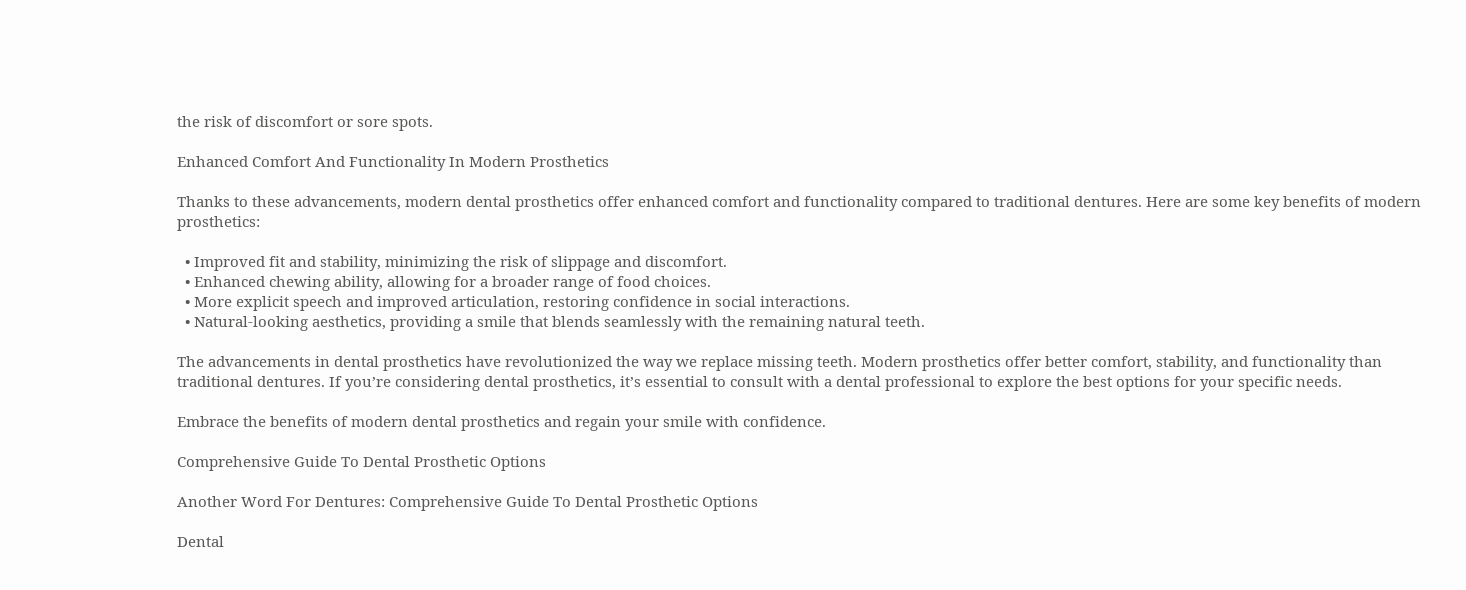the risk of discomfort or sore spots.

Enhanced Comfort And Functionality In Modern Prosthetics

Thanks to these advancements, modern dental prosthetics offer enhanced comfort and functionality compared to traditional dentures. Here are some key benefits of modern prosthetics:

  • Improved fit and stability, minimizing the risk of slippage and discomfort.
  • Enhanced chewing ability, allowing for a broader range of food choices.
  • More explicit speech and improved articulation, restoring confidence in social interactions.
  • Natural-looking aesthetics, providing a smile that blends seamlessly with the remaining natural teeth.

The advancements in dental prosthetics have revolutionized the way we replace missing teeth. Modern prosthetics offer better comfort, stability, and functionality than traditional dentures. If you’re considering dental prosthetics, it’s essential to consult with a dental professional to explore the best options for your specific needs.

Embrace the benefits of modern dental prosthetics and regain your smile with confidence.

Comprehensive Guide To Dental Prosthetic Options

Another Word For Dentures: Comprehensive Guide To Dental Prosthetic Options

Dental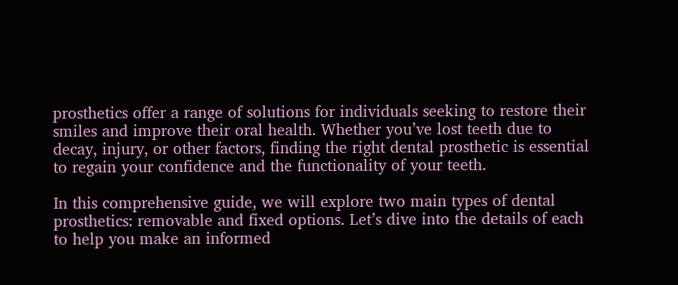prosthetics offer a range of solutions for individuals seeking to restore their smiles and improve their oral health. Whether you’ve lost teeth due to decay, injury, or other factors, finding the right dental prosthetic is essential to regain your confidence and the functionality of your teeth.

In this comprehensive guide, we will explore two main types of dental prosthetics: removable and fixed options. Let’s dive into the details of each to help you make an informed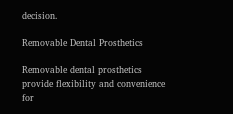decision.

Removable Dental Prosthetics

Removable dental prosthetics provide flexibility and convenience for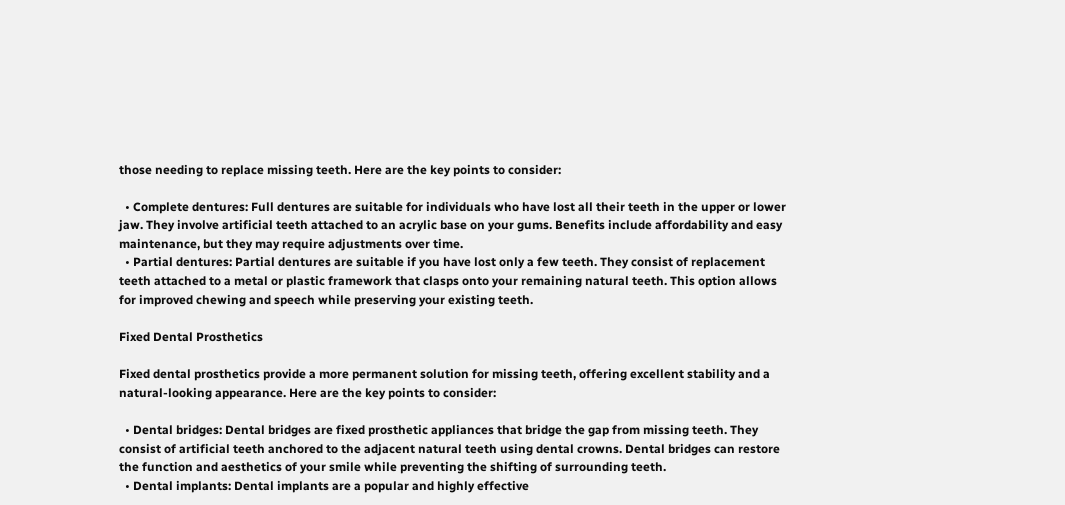those needing to replace missing teeth. Here are the key points to consider:

  • Complete dentures: Full dentures are suitable for individuals who have lost all their teeth in the upper or lower jaw. They involve artificial teeth attached to an acrylic base on your gums. Benefits include affordability and easy maintenance, but they may require adjustments over time.
  • Partial dentures: Partial dentures are suitable if you have lost only a few teeth. They consist of replacement teeth attached to a metal or plastic framework that clasps onto your remaining natural teeth. This option allows for improved chewing and speech while preserving your existing teeth.

Fixed Dental Prosthetics

Fixed dental prosthetics provide a more permanent solution for missing teeth, offering excellent stability and a natural-looking appearance. Here are the key points to consider:

  • Dental bridges: Dental bridges are fixed prosthetic appliances that bridge the gap from missing teeth. They consist of artificial teeth anchored to the adjacent natural teeth using dental crowns. Dental bridges can restore the function and aesthetics of your smile while preventing the shifting of surrounding teeth.
  • Dental implants: Dental implants are a popular and highly effective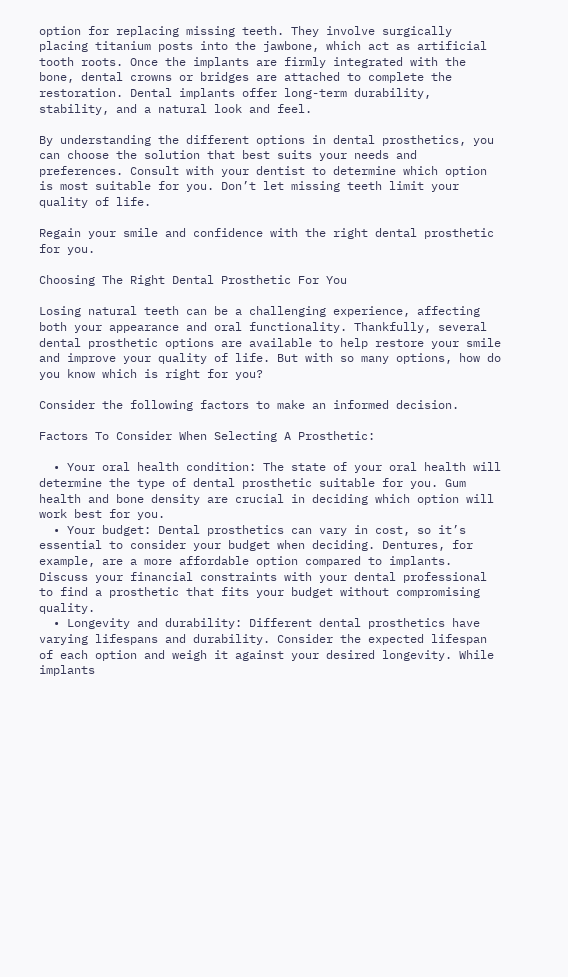option for replacing missing teeth. They involve surgically placing titanium posts into the jawbone, which act as artificial tooth roots. Once the implants are firmly integrated with the bone, dental crowns or bridges are attached to complete the restoration. Dental implants offer long-term durability, stability, and a natural look and feel.

By understanding the different options in dental prosthetics, you can choose the solution that best suits your needs and preferences. Consult with your dentist to determine which option is most suitable for you. Don’t let missing teeth limit your quality of life.

Regain your smile and confidence with the right dental prosthetic for you.

Choosing The Right Dental Prosthetic For You

Losing natural teeth can be a challenging experience, affecting both your appearance and oral functionality. Thankfully, several dental prosthetic options are available to help restore your smile and improve your quality of life. But with so many options, how do you know which is right for you?

Consider the following factors to make an informed decision.

Factors To Consider When Selecting A Prosthetic:

  • Your oral health condition: The state of your oral health will determine the type of dental prosthetic suitable for you. Gum health and bone density are crucial in deciding which option will work best for you.
  • Your budget: Dental prosthetics can vary in cost, so it’s essential to consider your budget when deciding. Dentures, for example, are a more affordable option compared to implants. Discuss your financial constraints with your dental professional to find a prosthetic that fits your budget without compromising quality.
  • Longevity and durability: Different dental prosthetics have varying lifespans and durability. Consider the expected lifespan of each option and weigh it against your desired longevity. While implants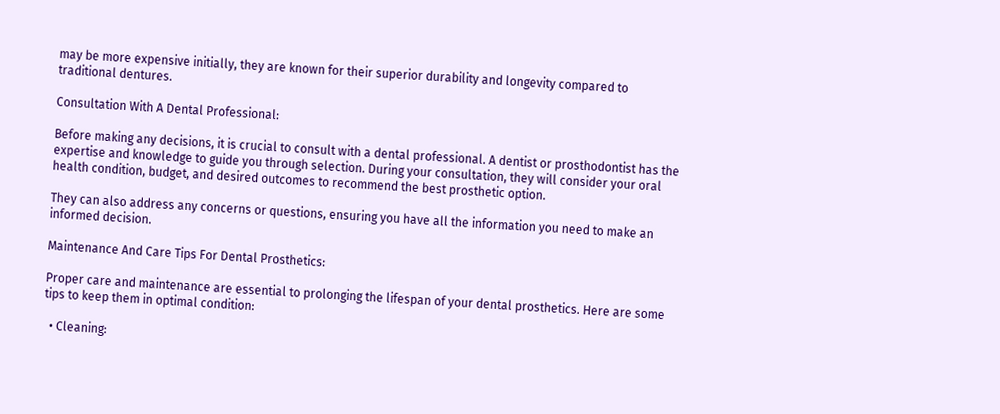may be more expensive initially, they are known for their superior durability and longevity compared to traditional dentures.

Consultation With A Dental Professional:

Before making any decisions, it is crucial to consult with a dental professional. A dentist or prosthodontist has the expertise and knowledge to guide you through selection. During your consultation, they will consider your oral health condition, budget, and desired outcomes to recommend the best prosthetic option.

They can also address any concerns or questions, ensuring you have all the information you need to make an informed decision.

Maintenance And Care Tips For Dental Prosthetics:

Proper care and maintenance are essential to prolonging the lifespan of your dental prosthetics. Here are some tips to keep them in optimal condition:

  • Cleaning: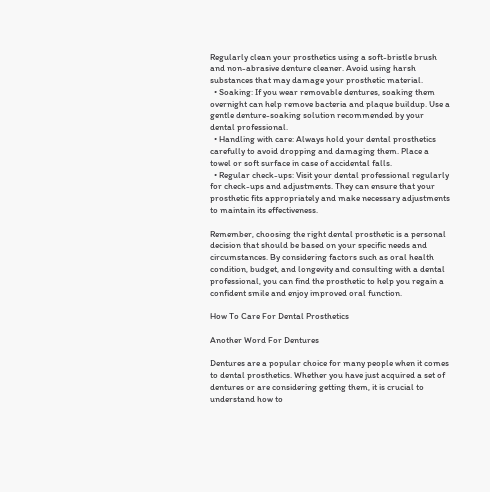Regularly clean your prosthetics using a soft-bristle brush and non-abrasive denture cleaner. Avoid using harsh substances that may damage your prosthetic material.
  • Soaking: If you wear removable dentures, soaking them overnight can help remove bacteria and plaque buildup. Use a gentle denture-soaking solution recommended by your dental professional.
  • Handling with care: Always hold your dental prosthetics carefully to avoid dropping and damaging them. Place a towel or soft surface in case of accidental falls.
  • Regular check-ups: Visit your dental professional regularly for check-ups and adjustments. They can ensure that your prosthetic fits appropriately and make necessary adjustments to maintain its effectiveness.

Remember, choosing the right dental prosthetic is a personal decision that should be based on your specific needs and circumstances. By considering factors such as oral health condition, budget, and longevity and consulting with a dental professional, you can find the prosthetic to help you regain a confident smile and enjoy improved oral function.

How To Care For Dental Prosthetics

Another Word For Dentures

Dentures are a popular choice for many people when it comes to dental prosthetics. Whether you have just acquired a set of dentures or are considering getting them, it is crucial to understand how to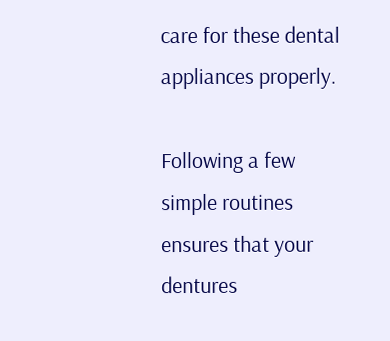care for these dental appliances properly.

Following a few simple routines ensures that your dentures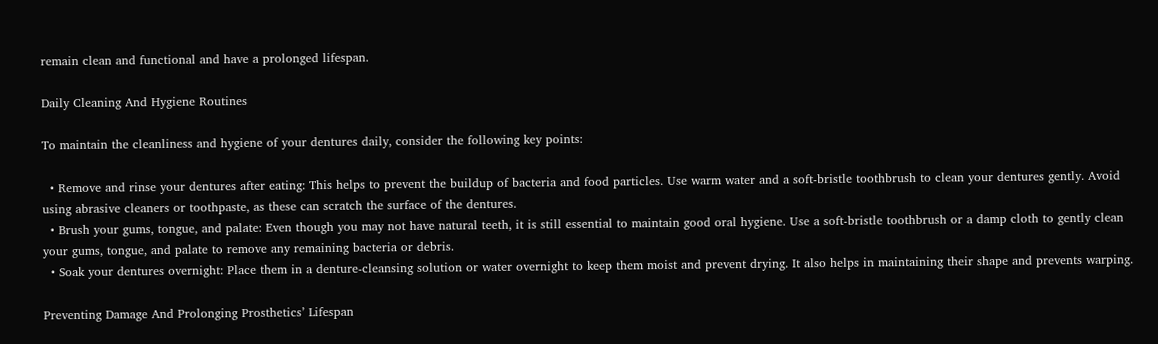remain clean and functional and have a prolonged lifespan.

Daily Cleaning And Hygiene Routines

To maintain the cleanliness and hygiene of your dentures daily, consider the following key points:

  • Remove and rinse your dentures after eating: This helps to prevent the buildup of bacteria and food particles. Use warm water and a soft-bristle toothbrush to clean your dentures gently. Avoid using abrasive cleaners or toothpaste, as these can scratch the surface of the dentures.
  • Brush your gums, tongue, and palate: Even though you may not have natural teeth, it is still essential to maintain good oral hygiene. Use a soft-bristle toothbrush or a damp cloth to gently clean your gums, tongue, and palate to remove any remaining bacteria or debris.
  • Soak your dentures overnight: Place them in a denture-cleansing solution or water overnight to keep them moist and prevent drying. It also helps in maintaining their shape and prevents warping.

Preventing Damage And Prolonging Prosthetics’ Lifespan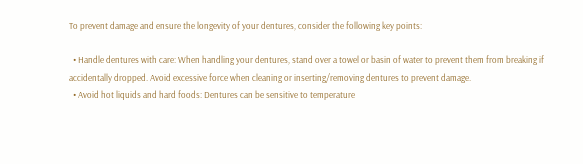To prevent damage and ensure the longevity of your dentures, consider the following key points:

  • Handle dentures with care: When handling your dentures, stand over a towel or basin of water to prevent them from breaking if accidentally dropped. Avoid excessive force when cleaning or inserting/removing dentures to prevent damage.
  • Avoid hot liquids and hard foods: Dentures can be sensitive to temperature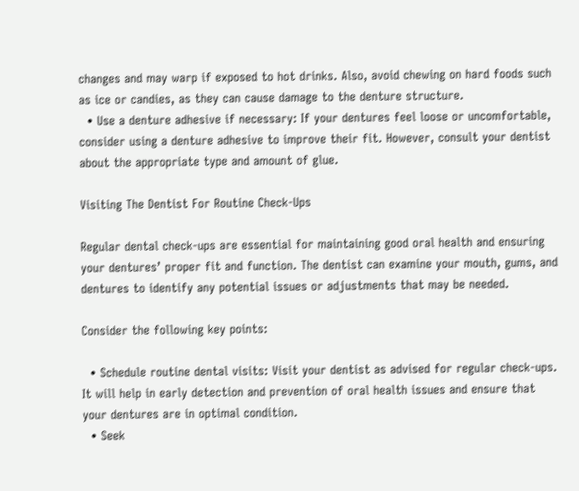changes and may warp if exposed to hot drinks. Also, avoid chewing on hard foods such as ice or candies, as they can cause damage to the denture structure.
  • Use a denture adhesive if necessary: If your dentures feel loose or uncomfortable, consider using a denture adhesive to improve their fit. However, consult your dentist about the appropriate type and amount of glue.

Visiting The Dentist For Routine Check-Ups

Regular dental check-ups are essential for maintaining good oral health and ensuring your dentures’ proper fit and function. The dentist can examine your mouth, gums, and dentures to identify any potential issues or adjustments that may be needed.

Consider the following key points:

  • Schedule routine dental visits: Visit your dentist as advised for regular check-ups. It will help in early detection and prevention of oral health issues and ensure that your dentures are in optimal condition.
  • Seek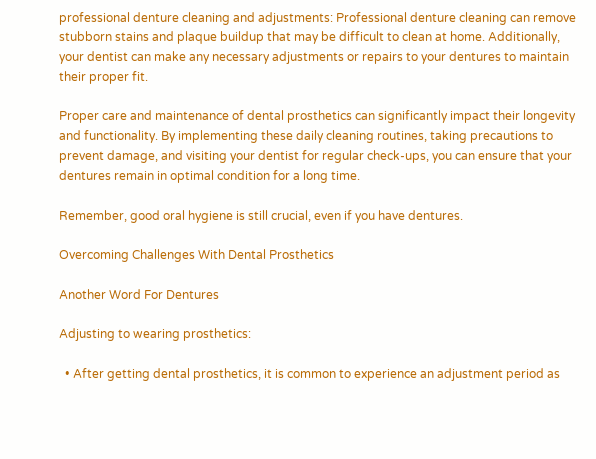professional denture cleaning and adjustments: Professional denture cleaning can remove stubborn stains and plaque buildup that may be difficult to clean at home. Additionally, your dentist can make any necessary adjustments or repairs to your dentures to maintain their proper fit.

Proper care and maintenance of dental prosthetics can significantly impact their longevity and functionality. By implementing these daily cleaning routines, taking precautions to prevent damage, and visiting your dentist for regular check-ups, you can ensure that your dentures remain in optimal condition for a long time.

Remember, good oral hygiene is still crucial, even if you have dentures.

Overcoming Challenges With Dental Prosthetics

Another Word For Dentures

Adjusting to wearing prosthetics:

  • After getting dental prosthetics, it is common to experience an adjustment period as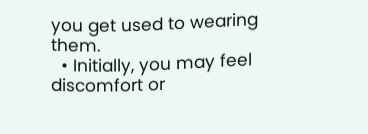you get used to wearing them.
  • Initially, you may feel discomfort or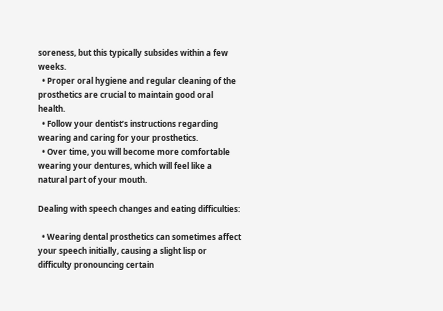soreness, but this typically subsides within a few weeks.
  • Proper oral hygiene and regular cleaning of the prosthetics are crucial to maintain good oral health.
  • Follow your dentist’s instructions regarding wearing and caring for your prosthetics.
  • Over time, you will become more comfortable wearing your dentures, which will feel like a natural part of your mouth.

Dealing with speech changes and eating difficulties:

  • Wearing dental prosthetics can sometimes affect your speech initially, causing a slight lisp or difficulty pronouncing certain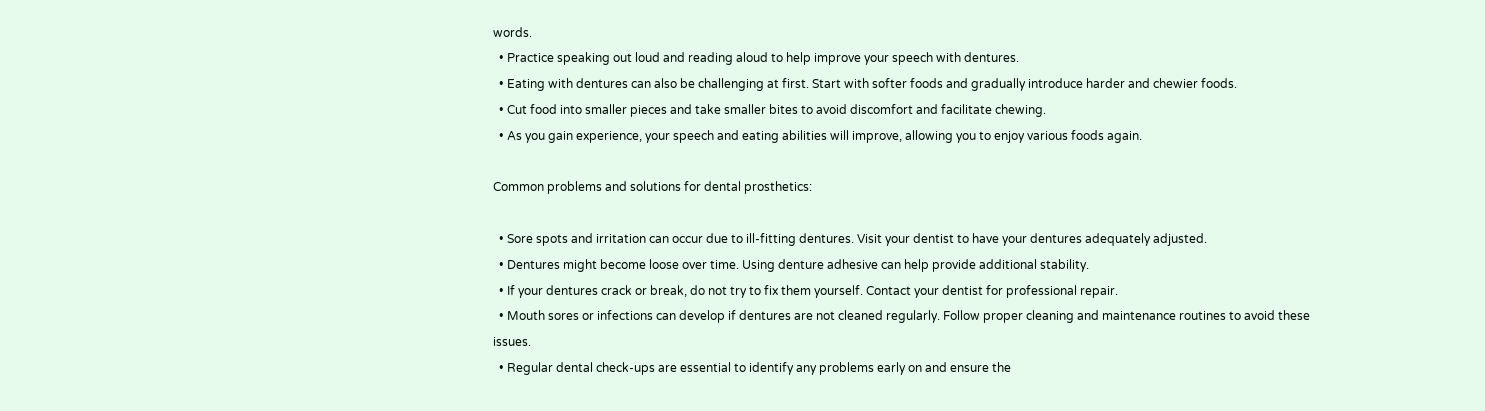words.
  • Practice speaking out loud and reading aloud to help improve your speech with dentures.
  • Eating with dentures can also be challenging at first. Start with softer foods and gradually introduce harder and chewier foods.
  • Cut food into smaller pieces and take smaller bites to avoid discomfort and facilitate chewing.
  • As you gain experience, your speech and eating abilities will improve, allowing you to enjoy various foods again.

Common problems and solutions for dental prosthetics:

  • Sore spots and irritation can occur due to ill-fitting dentures. Visit your dentist to have your dentures adequately adjusted.
  • Dentures might become loose over time. Using denture adhesive can help provide additional stability.
  • If your dentures crack or break, do not try to fix them yourself. Contact your dentist for professional repair.
  • Mouth sores or infections can develop if dentures are not cleaned regularly. Follow proper cleaning and maintenance routines to avoid these issues.
  • Regular dental check-ups are essential to identify any problems early on and ensure the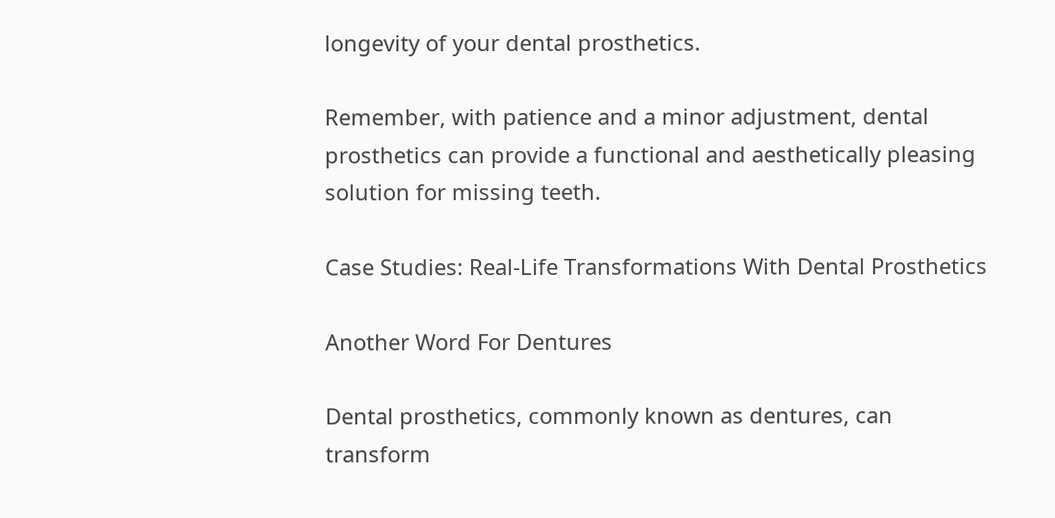longevity of your dental prosthetics.

Remember, with patience and a minor adjustment, dental prosthetics can provide a functional and aesthetically pleasing solution for missing teeth.

Case Studies: Real-Life Transformations With Dental Prosthetics

Another Word For Dentures

Dental prosthetics, commonly known as dentures, can transform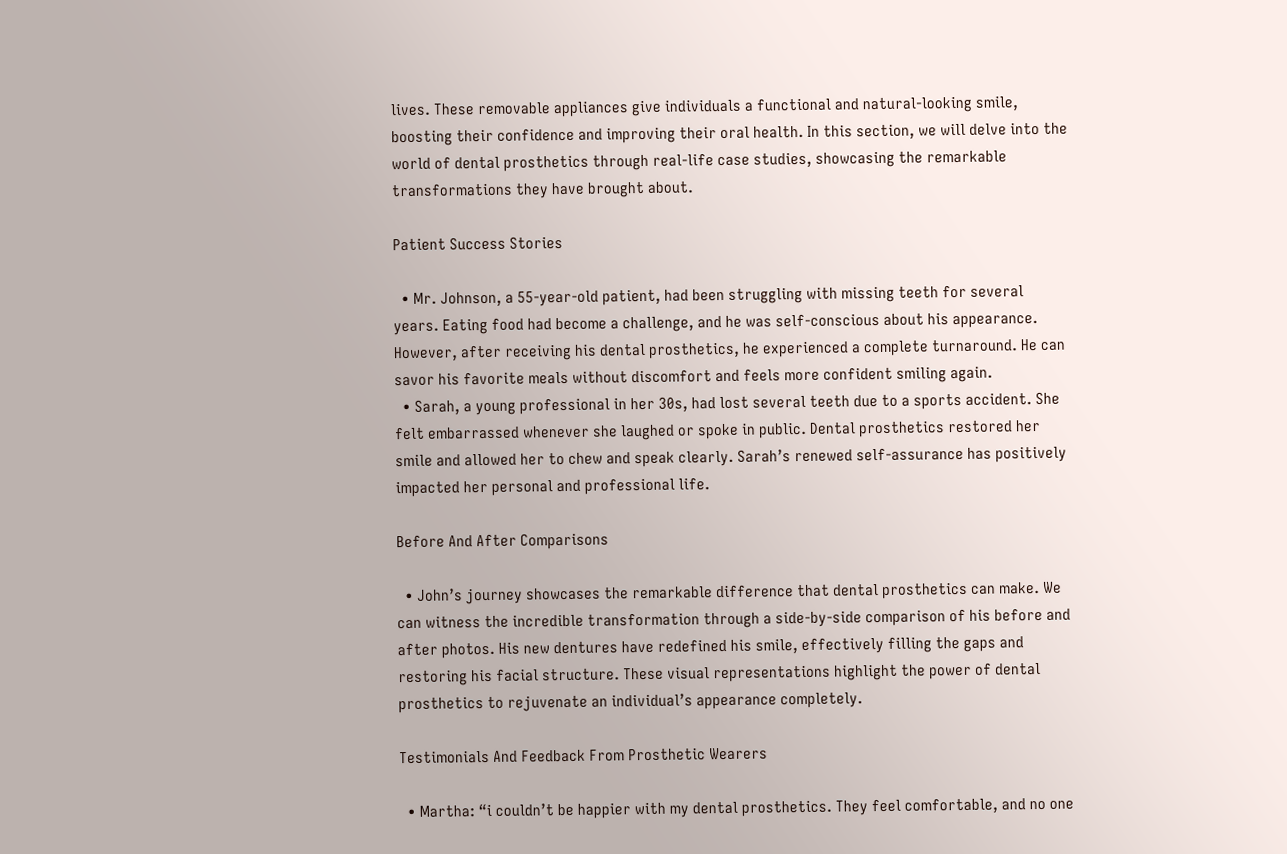lives. These removable appliances give individuals a functional and natural-looking smile, boosting their confidence and improving their oral health. In this section, we will delve into the world of dental prosthetics through real-life case studies, showcasing the remarkable transformations they have brought about.

Patient Success Stories

  • Mr. Johnson, a 55-year-old patient, had been struggling with missing teeth for several years. Eating food had become a challenge, and he was self-conscious about his appearance. However, after receiving his dental prosthetics, he experienced a complete turnaround. He can savor his favorite meals without discomfort and feels more confident smiling again.
  • Sarah, a young professional in her 30s, had lost several teeth due to a sports accident. She felt embarrassed whenever she laughed or spoke in public. Dental prosthetics restored her smile and allowed her to chew and speak clearly. Sarah’s renewed self-assurance has positively impacted her personal and professional life.

Before And After Comparisons

  • John’s journey showcases the remarkable difference that dental prosthetics can make. We can witness the incredible transformation through a side-by-side comparison of his before and after photos. His new dentures have redefined his smile, effectively filling the gaps and restoring his facial structure. These visual representations highlight the power of dental prosthetics to rejuvenate an individual’s appearance completely.

Testimonials And Feedback From Prosthetic Wearers

  • Martha: “i couldn’t be happier with my dental prosthetics. They feel comfortable, and no one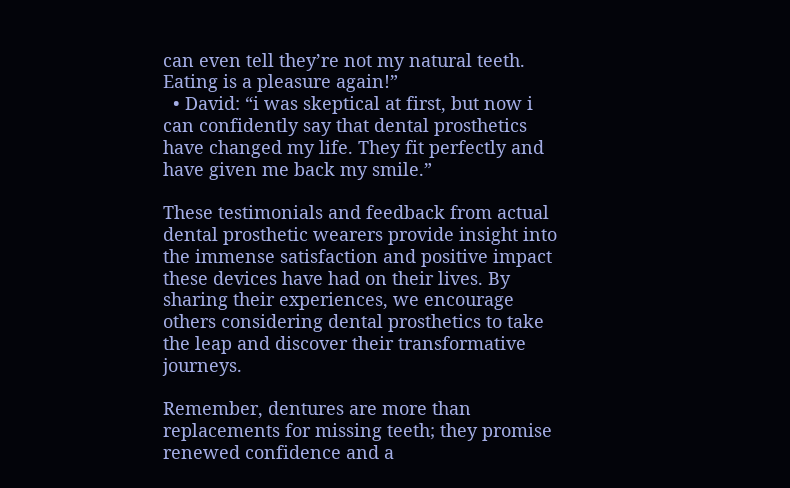can even tell they’re not my natural teeth. Eating is a pleasure again!”
  • David: “i was skeptical at first, but now i can confidently say that dental prosthetics have changed my life. They fit perfectly and have given me back my smile.”

These testimonials and feedback from actual dental prosthetic wearers provide insight into the immense satisfaction and positive impact these devices have had on their lives. By sharing their experiences, we encourage others considering dental prosthetics to take the leap and discover their transformative journeys.

Remember, dentures are more than replacements for missing teeth; they promise renewed confidence and a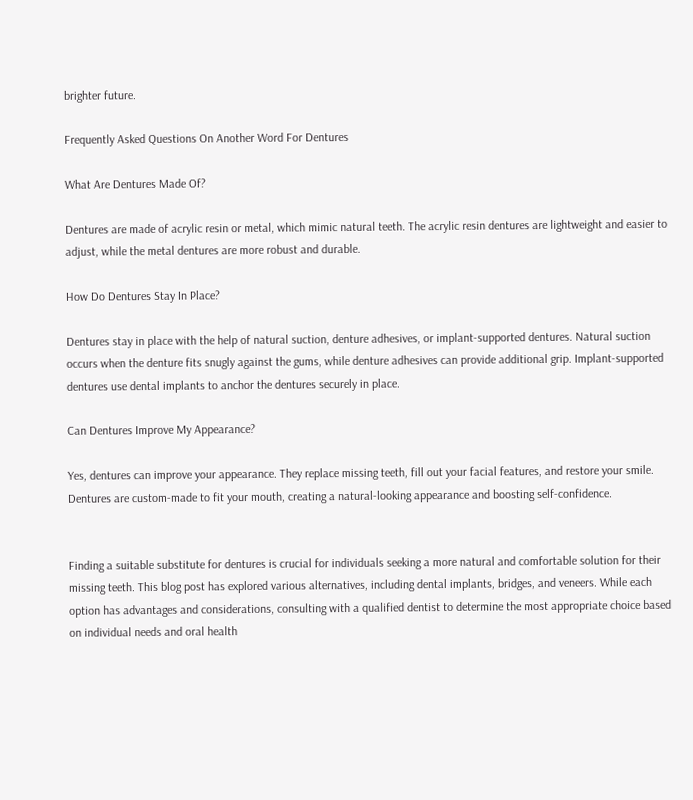brighter future.

Frequently Asked Questions On Another Word For Dentures

What Are Dentures Made Of?

Dentures are made of acrylic resin or metal, which mimic natural teeth. The acrylic resin dentures are lightweight and easier to adjust, while the metal dentures are more robust and durable.

How Do Dentures Stay In Place?

Dentures stay in place with the help of natural suction, denture adhesives, or implant-supported dentures. Natural suction occurs when the denture fits snugly against the gums, while denture adhesives can provide additional grip. Implant-supported dentures use dental implants to anchor the dentures securely in place.

Can Dentures Improve My Appearance?

Yes, dentures can improve your appearance. They replace missing teeth, fill out your facial features, and restore your smile. Dentures are custom-made to fit your mouth, creating a natural-looking appearance and boosting self-confidence.


Finding a suitable substitute for dentures is crucial for individuals seeking a more natural and comfortable solution for their missing teeth. This blog post has explored various alternatives, including dental implants, bridges, and veneers. While each option has advantages and considerations, consulting with a qualified dentist to determine the most appropriate choice based on individual needs and oral health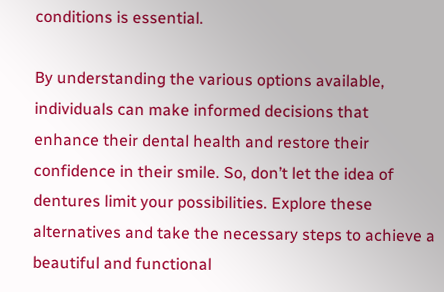conditions is essential.

By understanding the various options available, individuals can make informed decisions that enhance their dental health and restore their confidence in their smile. So, don’t let the idea of dentures limit your possibilities. Explore these alternatives and take the necessary steps to achieve a beautiful and functional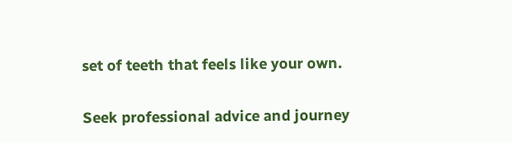set of teeth that feels like your own.

Seek professional advice and journey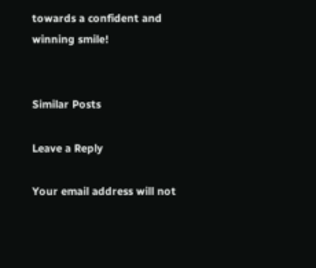towards a confident and winning smile!


Similar Posts

Leave a Reply

Your email address will not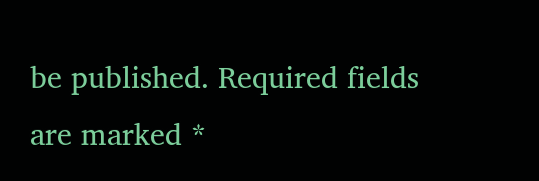be published. Required fields are marked *